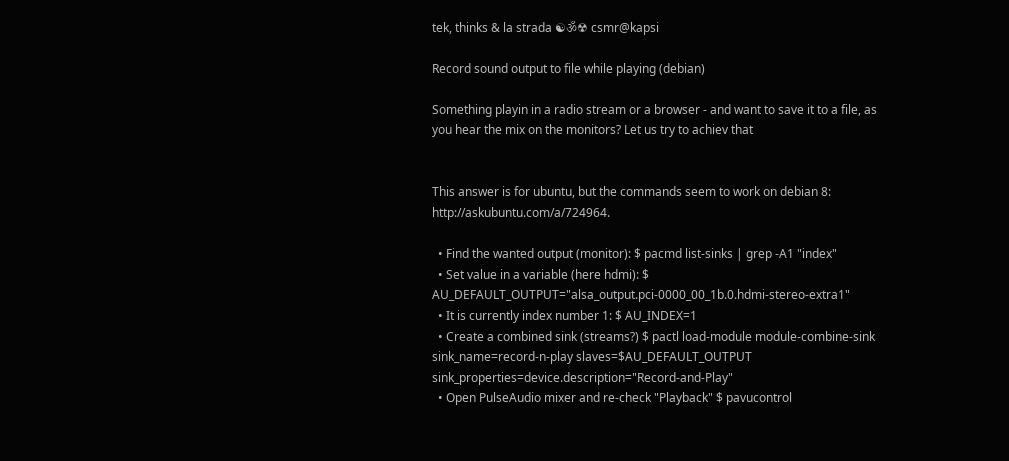tek, thinks & la strada ☯ॐ☢ csmr@kapsi

Record sound output to file while playing (debian)

Something playin in a radio stream or a browser - and want to save it to a file, as you hear the mix on the monitors? Let us try to achiev that


This answer is for ubuntu, but the commands seem to work on debian 8: http://askubuntu.com/a/724964.

  • Find the wanted output (monitor): $ pacmd list-sinks | grep -A1 "index"
  • Set value in a variable (here hdmi): $ AU_DEFAULT_OUTPUT="alsa_output.pci-0000_00_1b.0.hdmi-stereo-extra1"
  • It is currently index number 1: $ AU_INDEX=1
  • Create a combined sink (streams?) $ pactl load-module module-combine-sink sink_name=record-n-play slaves=$AU_DEFAULT_OUTPUT sink_properties=device.description="Record-and-Play"
  • Open PulseAudio mixer and re-check "Playback" $ pavucontrol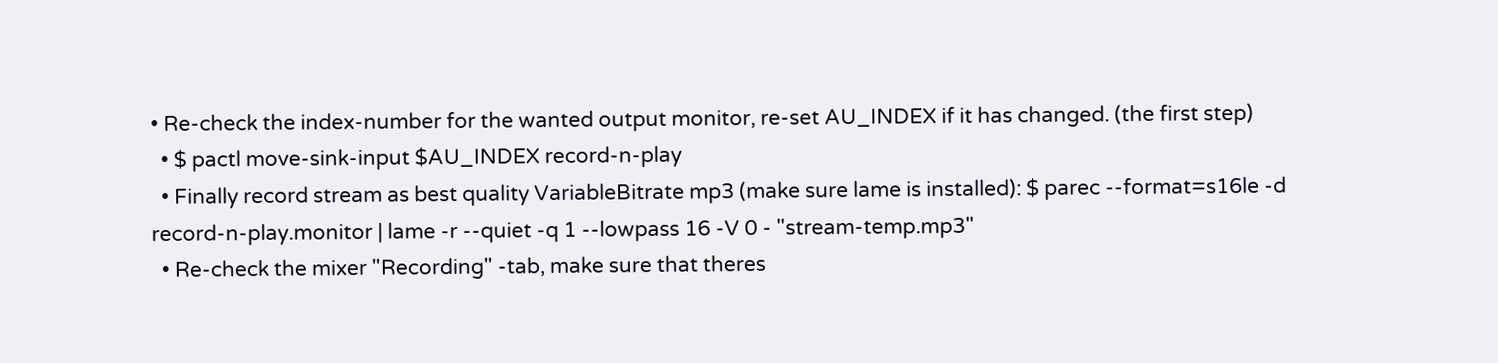• Re-check the index-number for the wanted output monitor, re-set AU_INDEX if it has changed. (the first step)
  • $ pactl move-sink-input $AU_INDEX record-n-play
  • Finally record stream as best quality VariableBitrate mp3 (make sure lame is installed): $ parec --format=s16le -d record-n-play.monitor | lame -r --quiet -q 1 --lowpass 16 -V 0 - "stream-temp.mp3"
  • Re-check the mixer "Recording" -tab, make sure that theres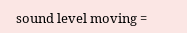sound level moving =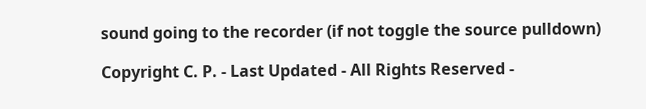sound going to the recorder (if not toggle the source pulldown)

Copyright C. P. - Last Updated - All Rights Reserved -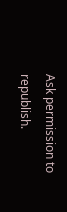Ask permission to republish.